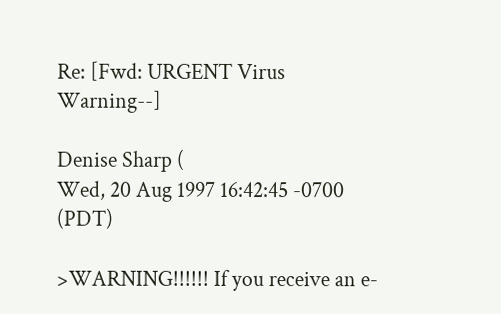Re: [Fwd: URGENT Virus Warning--]

Denise Sharp (
Wed, 20 Aug 1997 16:42:45 -0700 (PDT)

>WARNING!!!!!! If you receive an e-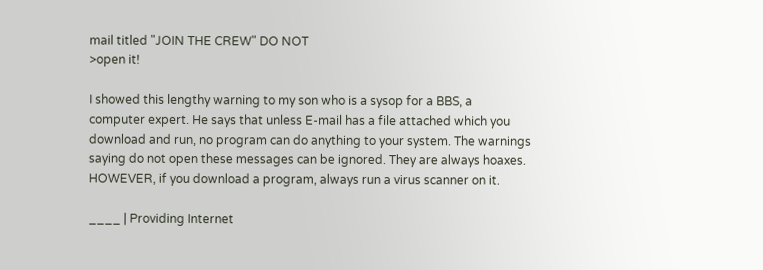mail titled "JOIN THE CREW" DO NOT
>open it!

I showed this lengthy warning to my son who is a sysop for a BBS, a
computer expert. He says that unless E-mail has a file attached which you
download and run, no program can do anything to your system. The warnings
saying do not open these messages can be ignored. They are always hoaxes.
HOWEVER, if you download a program, always run a virus scanner on it.

____ | Providing Internet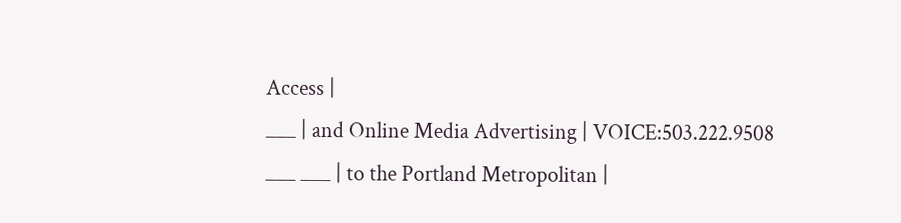Access |
___ | and Online Media Advertising | VOICE:503.222.9508
___ ___ | to the Portland Metropolitan |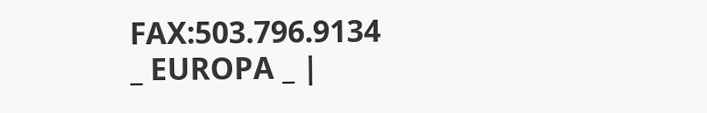FAX:503.796.9134
_ EUROPA _ |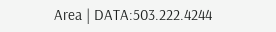Area | DATA:503.222.4244